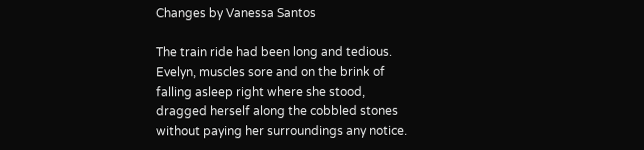Changes by Vanessa Santos

The train ride had been long and tedious. Evelyn, muscles sore and on the brink of falling asleep right where she stood, dragged herself along the cobbled stones without paying her surroundings any notice.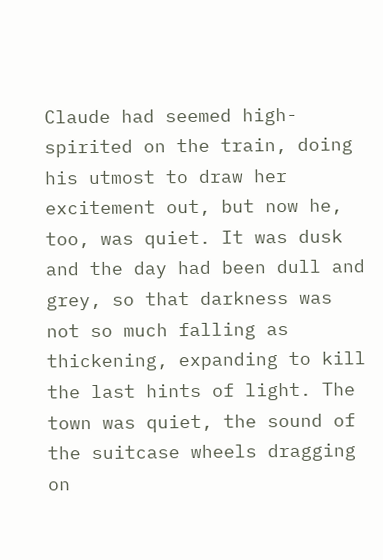Claude had seemed high-spirited on the train, doing his utmost to draw her excitement out, but now he, too, was quiet. It was dusk and the day had been dull and grey, so that darkness was not so much falling as thickening, expanding to kill the last hints of light. The town was quiet, the sound of the suitcase wheels dragging on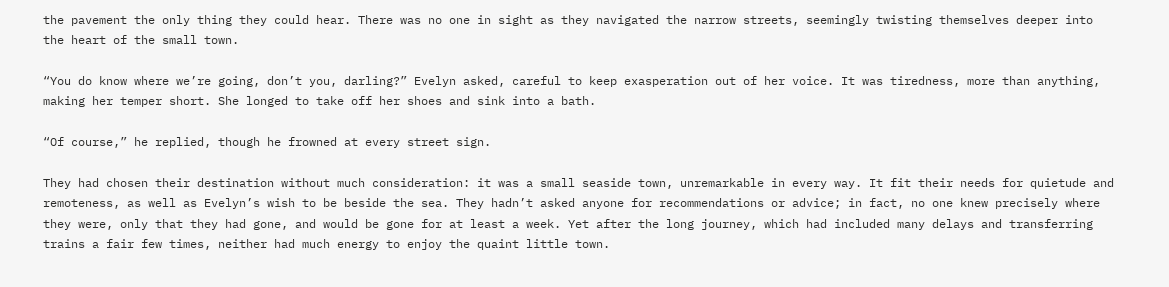the pavement the only thing they could hear. There was no one in sight as they navigated the narrow streets, seemingly twisting themselves deeper into the heart of the small town.

“You do know where we’re going, don’t you, darling?” Evelyn asked, careful to keep exasperation out of her voice. It was tiredness, more than anything, making her temper short. She longed to take off her shoes and sink into a bath.

“Of course,” he replied, though he frowned at every street sign.

They had chosen their destination without much consideration: it was a small seaside town, unremarkable in every way. It fit their needs for quietude and remoteness, as well as Evelyn’s wish to be beside the sea. They hadn’t asked anyone for recommendations or advice; in fact, no one knew precisely where they were, only that they had gone, and would be gone for at least a week. Yet after the long journey, which had included many delays and transferring trains a fair few times, neither had much energy to enjoy the quaint little town.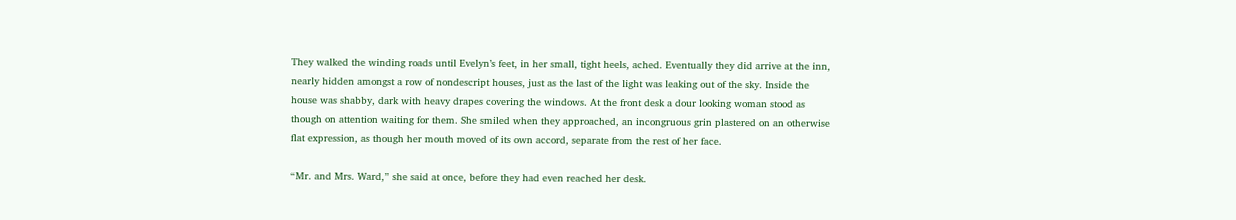They walked the winding roads until Evelyn’s feet, in her small, tight heels, ached. Eventually they did arrive at the inn, nearly hidden amongst a row of nondescript houses, just as the last of the light was leaking out of the sky. Inside the house was shabby, dark with heavy drapes covering the windows. At the front desk a dour looking woman stood as though on attention waiting for them. She smiled when they approached, an incongruous grin plastered on an otherwise flat expression, as though her mouth moved of its own accord, separate from the rest of her face.

“Mr. and Mrs. Ward,” she said at once, before they had even reached her desk.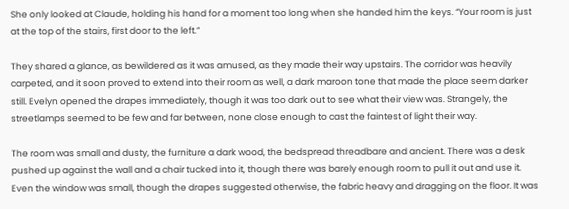She only looked at Claude, holding his hand for a moment too long when she handed him the keys. “Your room is just at the top of the stairs, first door to the left.”

They shared a glance, as bewildered as it was amused, as they made their way upstairs. The corridor was heavily carpeted, and it soon proved to extend into their room as well, a dark maroon tone that made the place seem darker still. Evelyn opened the drapes immediately, though it was too dark out to see what their view was. Strangely, the streetlamps seemed to be few and far between, none close enough to cast the faintest of light their way.

The room was small and dusty, the furniture a dark wood, the bedspread threadbare and ancient. There was a desk pushed up against the wall and a chair tucked into it, though there was barely enough room to pull it out and use it. Even the window was small, though the drapes suggested otherwise, the fabric heavy and dragging on the floor. It was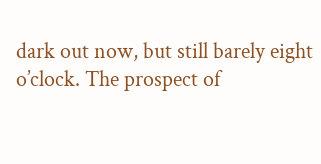dark out now, but still barely eight o’clock. The prospect of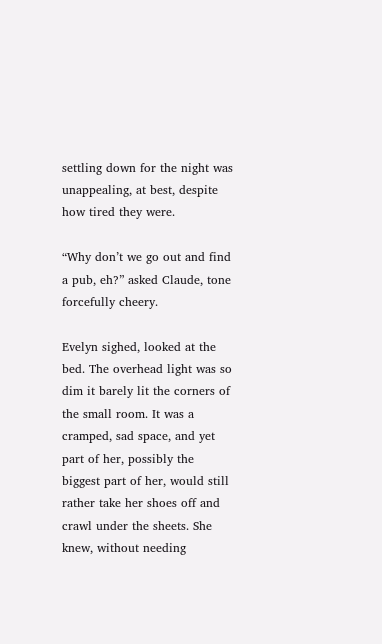settling down for the night was unappealing, at best, despite how tired they were.

“Why don’t we go out and find a pub, eh?” asked Claude, tone forcefully cheery.

Evelyn sighed, looked at the bed. The overhead light was so dim it barely lit the corners of the small room. It was a cramped, sad space, and yet part of her, possibly the biggest part of her, would still rather take her shoes off and crawl under the sheets. She knew, without needing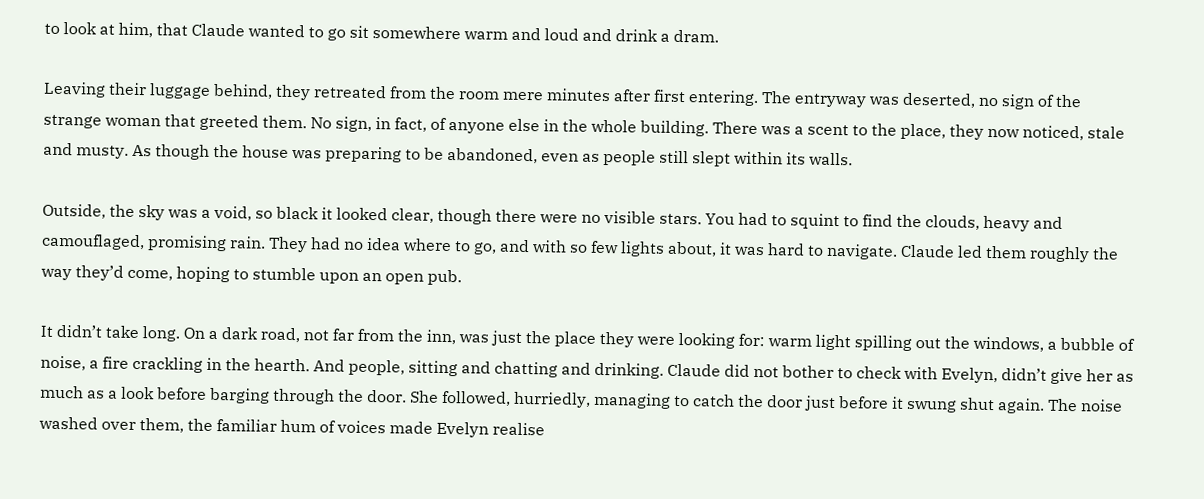to look at him, that Claude wanted to go sit somewhere warm and loud and drink a dram.

Leaving their luggage behind, they retreated from the room mere minutes after first entering. The entryway was deserted, no sign of the strange woman that greeted them. No sign, in fact, of anyone else in the whole building. There was a scent to the place, they now noticed, stale and musty. As though the house was preparing to be abandoned, even as people still slept within its walls.

Outside, the sky was a void, so black it looked clear, though there were no visible stars. You had to squint to find the clouds, heavy and camouflaged, promising rain. They had no idea where to go, and with so few lights about, it was hard to navigate. Claude led them roughly the way they’d come, hoping to stumble upon an open pub.

It didn’t take long. On a dark road, not far from the inn, was just the place they were looking for: warm light spilling out the windows, a bubble of noise, a fire crackling in the hearth. And people, sitting and chatting and drinking. Claude did not bother to check with Evelyn, didn’t give her as much as a look before barging through the door. She followed, hurriedly, managing to catch the door just before it swung shut again. The noise washed over them, the familiar hum of voices made Evelyn realise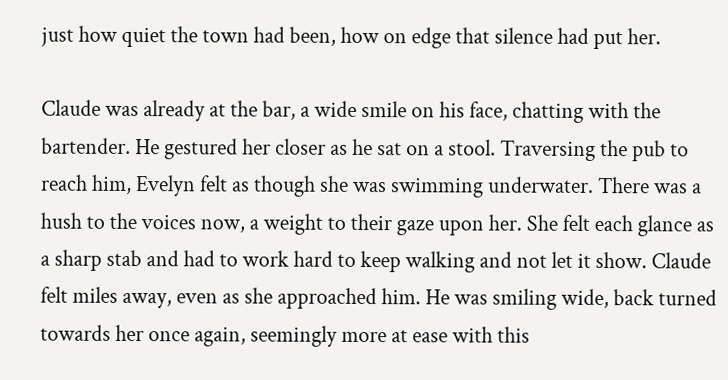just how quiet the town had been, how on edge that silence had put her.

Claude was already at the bar, a wide smile on his face, chatting with the bartender. He gestured her closer as he sat on a stool. Traversing the pub to reach him, Evelyn felt as though she was swimming underwater. There was a hush to the voices now, a weight to their gaze upon her. She felt each glance as a sharp stab and had to work hard to keep walking and not let it show. Claude felt miles away, even as she approached him. He was smiling wide, back turned towards her once again, seemingly more at ease with this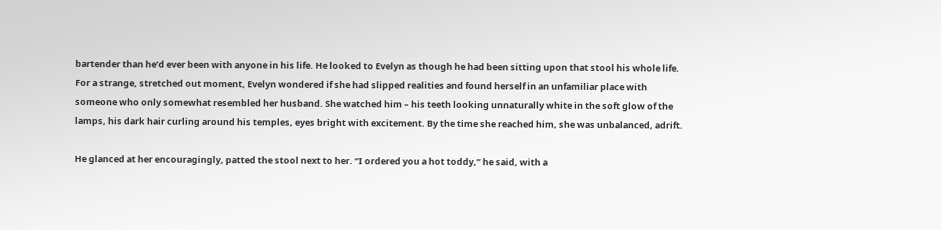bartender than he’d ever been with anyone in his life. He looked to Evelyn as though he had been sitting upon that stool his whole life. For a strange, stretched out moment, Evelyn wondered if she had slipped realities and found herself in an unfamiliar place with someone who only somewhat resembled her husband. She watched him – his teeth looking unnaturally white in the soft glow of the lamps, his dark hair curling around his temples, eyes bright with excitement. By the time she reached him, she was unbalanced, adrift.

He glanced at her encouragingly, patted the stool next to her. “I ordered you a hot toddy,” he said, with a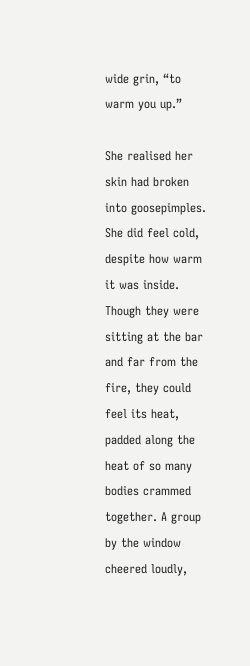wide grin, “to warm you up.”

She realised her skin had broken into goosepimples. She did feel cold, despite how warm it was inside. Though they were sitting at the bar and far from the fire, they could feel its heat, padded along the heat of so many bodies crammed together. A group by the window cheered loudly,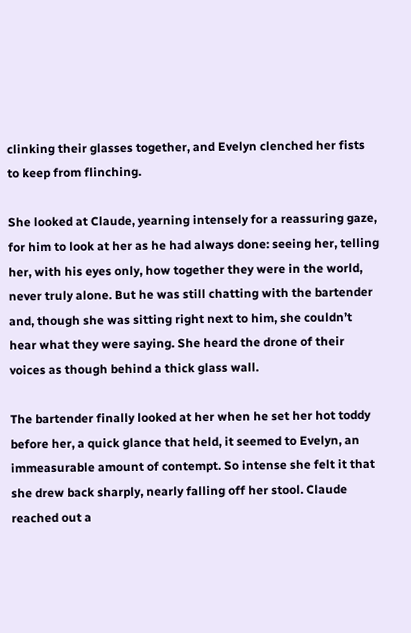clinking their glasses together, and Evelyn clenched her fists to keep from flinching.

She looked at Claude, yearning intensely for a reassuring gaze, for him to look at her as he had always done: seeing her, telling her, with his eyes only, how together they were in the world, never truly alone. But he was still chatting with the bartender and, though she was sitting right next to him, she couldn’t hear what they were saying. She heard the drone of their voices as though behind a thick glass wall.

The bartender finally looked at her when he set her hot toddy before her, a quick glance that held, it seemed to Evelyn, an immeasurable amount of contempt. So intense she felt it that she drew back sharply, nearly falling off her stool. Claude reached out a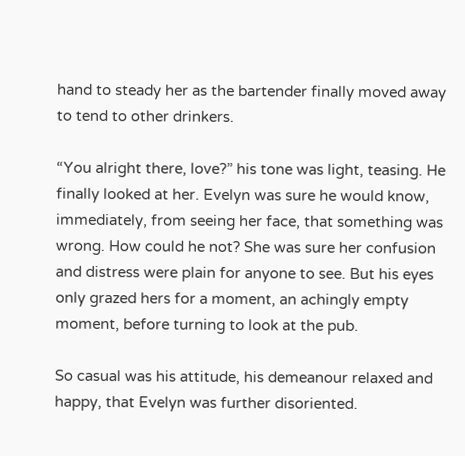hand to steady her as the bartender finally moved away to tend to other drinkers.

“You alright there, love?” his tone was light, teasing. He finally looked at her. Evelyn was sure he would know, immediately, from seeing her face, that something was wrong. How could he not? She was sure her confusion and distress were plain for anyone to see. But his eyes only grazed hers for a moment, an achingly empty moment, before turning to look at the pub.

So casual was his attitude, his demeanour relaxed and happy, that Evelyn was further disoriented.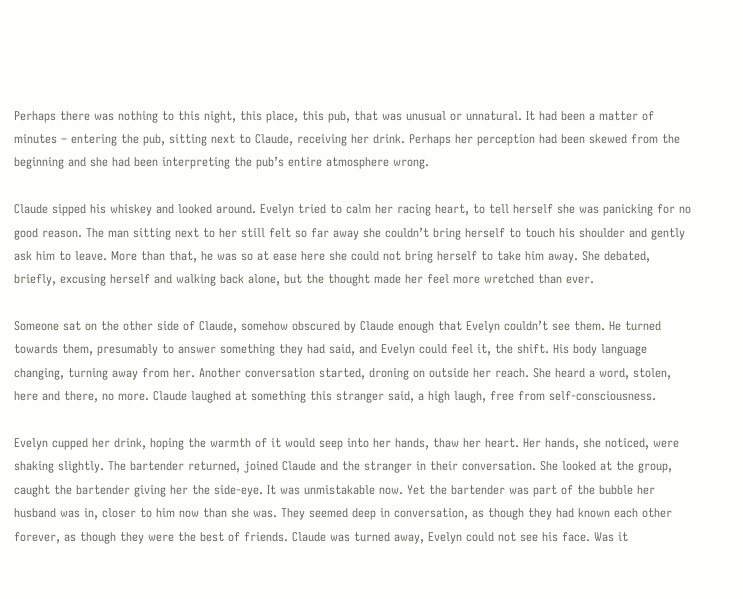Perhaps there was nothing to this night, this place, this pub, that was unusual or unnatural. It had been a matter of minutes – entering the pub, sitting next to Claude, receiving her drink. Perhaps her perception had been skewed from the beginning and she had been interpreting the pub’s entire atmosphere wrong.

Claude sipped his whiskey and looked around. Evelyn tried to calm her racing heart, to tell herself she was panicking for no good reason. The man sitting next to her still felt so far away she couldn’t bring herself to touch his shoulder and gently ask him to leave. More than that, he was so at ease here she could not bring herself to take him away. She debated, briefly, excusing herself and walking back alone, but the thought made her feel more wretched than ever.

Someone sat on the other side of Claude, somehow obscured by Claude enough that Evelyn couldn’t see them. He turned towards them, presumably to answer something they had said, and Evelyn could feel it, the shift. His body language changing, turning away from her. Another conversation started, droning on outside her reach. She heard a word, stolen, here and there, no more. Claude laughed at something this stranger said, a high laugh, free from self-consciousness.

Evelyn cupped her drink, hoping the warmth of it would seep into her hands, thaw her heart. Her hands, she noticed, were shaking slightly. The bartender returned, joined Claude and the stranger in their conversation. She looked at the group, caught the bartender giving her the side-eye. It was unmistakable now. Yet the bartender was part of the bubble her husband was in, closer to him now than she was. They seemed deep in conversation, as though they had known each other forever, as though they were the best of friends. Claude was turned away, Evelyn could not see his face. Was it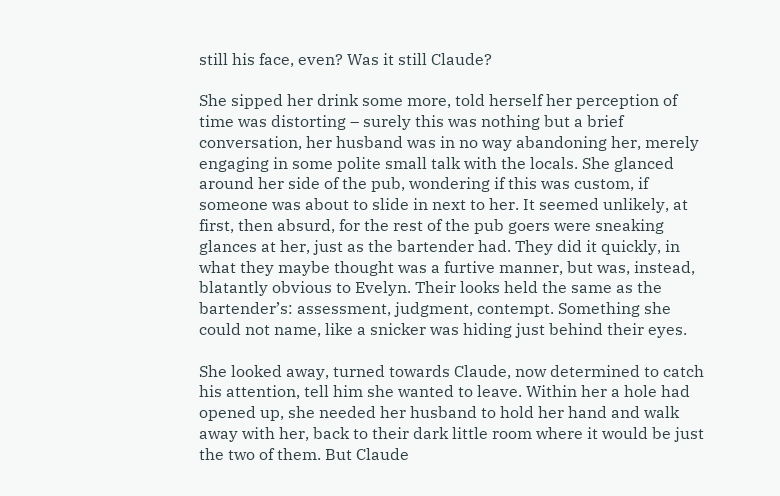still his face, even? Was it still Claude?

She sipped her drink some more, told herself her perception of time was distorting – surely this was nothing but a brief conversation, her husband was in no way abandoning her, merely engaging in some polite small talk with the locals. She glanced around her side of the pub, wondering if this was custom, if someone was about to slide in next to her. It seemed unlikely, at first, then absurd, for the rest of the pub goers were sneaking glances at her, just as the bartender had. They did it quickly, in what they maybe thought was a furtive manner, but was, instead, blatantly obvious to Evelyn. Their looks held the same as the bartender’s: assessment, judgment, contempt. Something she could not name, like a snicker was hiding just behind their eyes.

She looked away, turned towards Claude, now determined to catch his attention, tell him she wanted to leave. Within her a hole had opened up, she needed her husband to hold her hand and walk away with her, back to their dark little room where it would be just the two of them. But Claude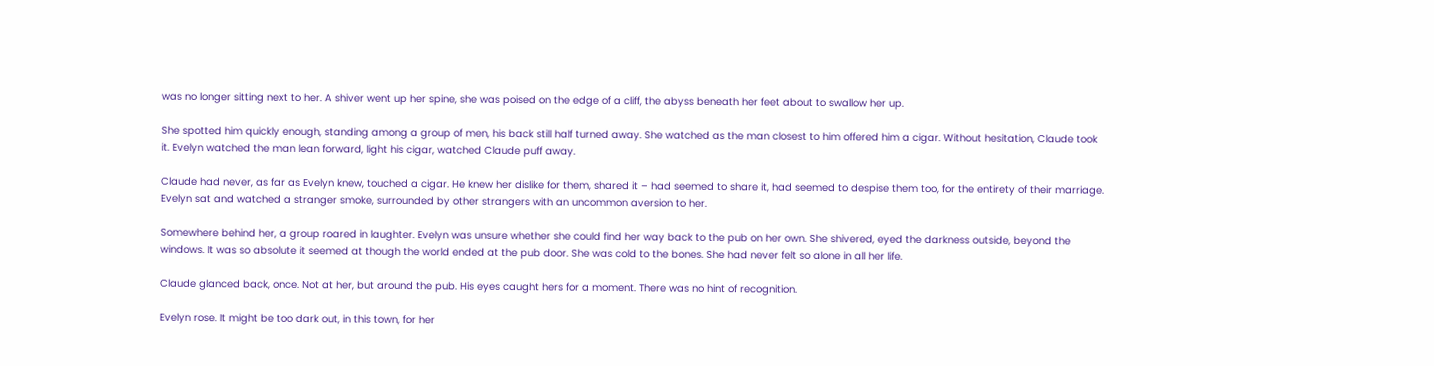was no longer sitting next to her. A shiver went up her spine, she was poised on the edge of a cliff, the abyss beneath her feet about to swallow her up.

She spotted him quickly enough, standing among a group of men, his back still half turned away. She watched as the man closest to him offered him a cigar. Without hesitation, Claude took it. Evelyn watched the man lean forward, light his cigar, watched Claude puff away.

Claude had never, as far as Evelyn knew, touched a cigar. He knew her dislike for them, shared it – had seemed to share it, had seemed to despise them too, for the entirety of their marriage. Evelyn sat and watched a stranger smoke, surrounded by other strangers with an uncommon aversion to her.

Somewhere behind her, a group roared in laughter. Evelyn was unsure whether she could find her way back to the pub on her own. She shivered, eyed the darkness outside, beyond the windows. It was so absolute it seemed at though the world ended at the pub door. She was cold to the bones. She had never felt so alone in all her life.

Claude glanced back, once. Not at her, but around the pub. His eyes caught hers for a moment. There was no hint of recognition.

Evelyn rose. It might be too dark out, in this town, for her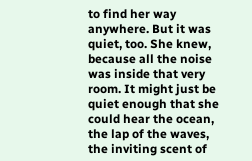to find her way anywhere. But it was quiet, too. She knew, because all the noise was inside that very room. It might just be quiet enough that she could hear the ocean, the lap of the waves, the inviting scent of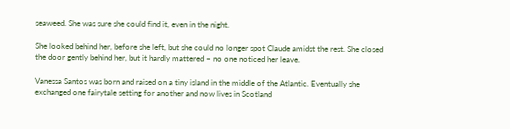seaweed. She was sure she could find it, even in the night.

She looked behind her, before she left, but she could no longer spot Claude amidst the rest. She closed the door gently behind her, but it hardly mattered – no one noticed her leave.

Vanessa Santos was born and raised on a tiny island in the middle of the Atlantic. Eventually she exchanged one fairytale setting for another and now lives in Scotland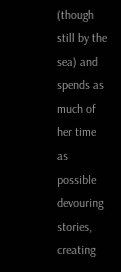(though still by the sea) and spends as much of her time as possible devouring stories, creating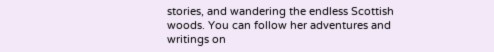stories, and wandering the endless Scottish woods. You can follow her adventures and writings on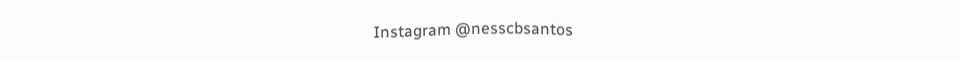Instagram @nesscbsantos